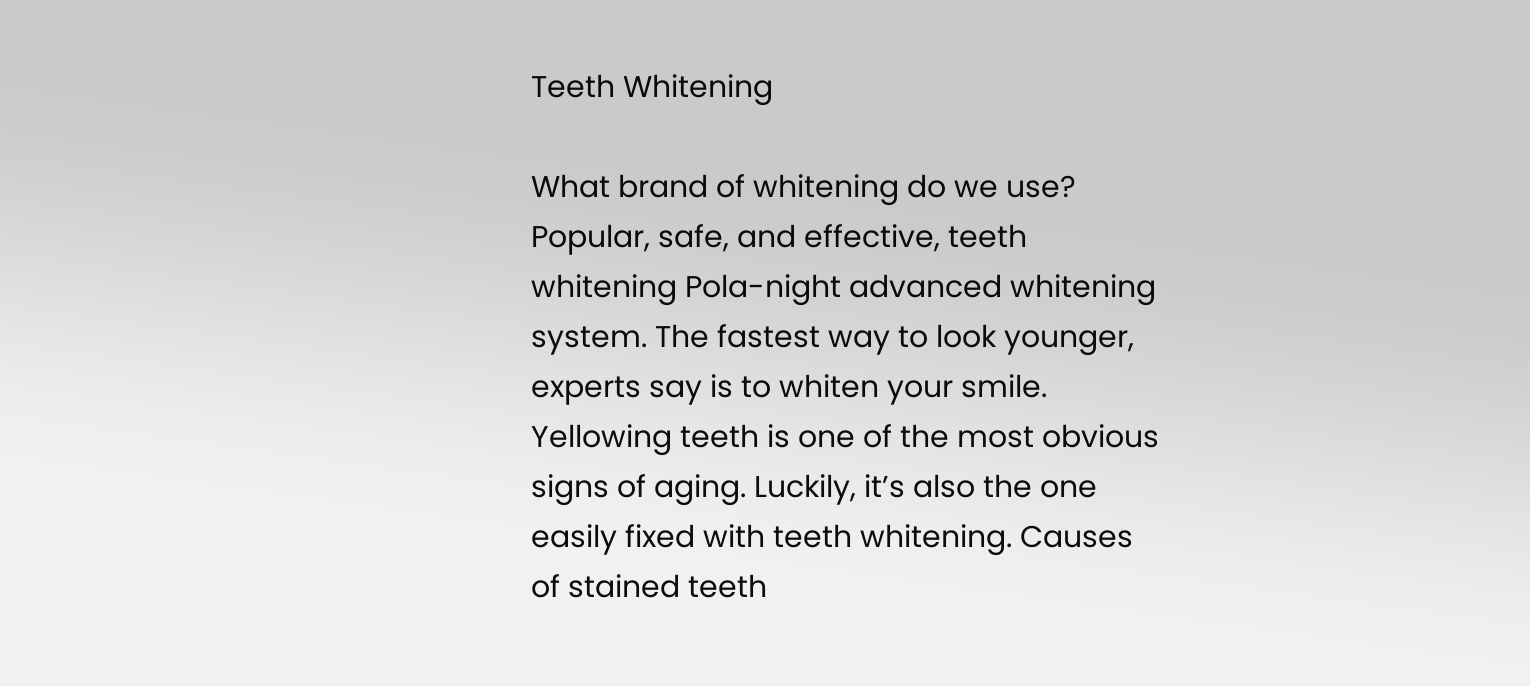Teeth Whitening

What brand of whitening do we use?   Popular, safe, and effective, teeth whitening Pola-night advanced whitening system. The fastest way to look younger, experts say is to whiten your smile. Yellowing teeth is one of the most obvious signs of aging. Luckily, it’s also the one easily fixed with teeth whitening. Causes of stained teeth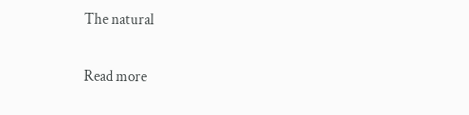The natural

Read more